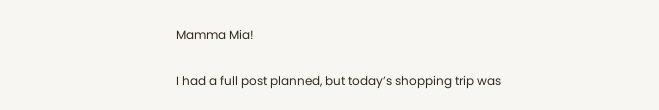Mamma Mia!

I had a full post planned, but today’s shopping trip was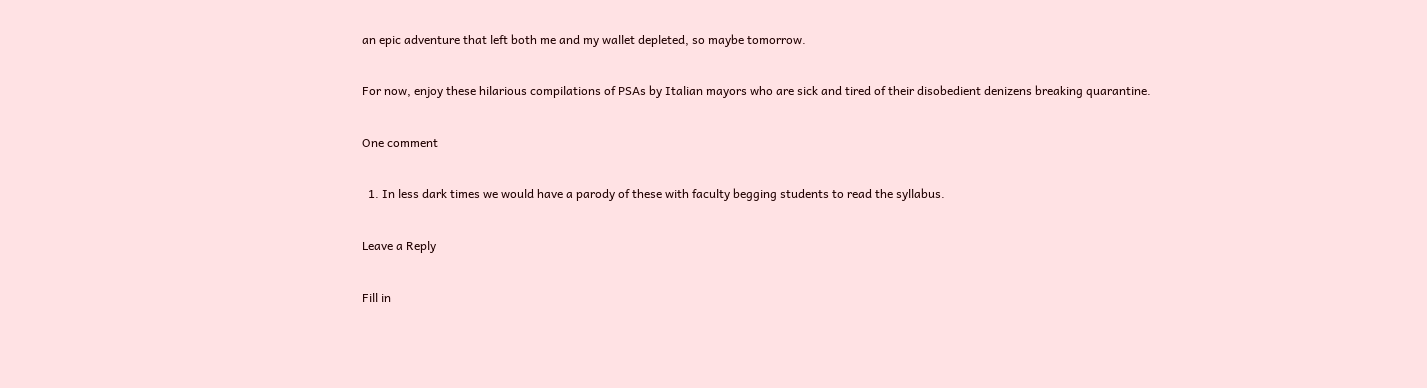an epic adventure that left both me and my wallet depleted, so maybe tomorrow.

For now, enjoy these hilarious compilations of PSAs by Italian mayors who are sick and tired of their disobedient denizens breaking quarantine.

One comment

  1. In less dark times we would have a parody of these with faculty begging students to read the syllabus.

Leave a Reply

Fill in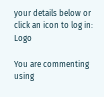your details below or click an icon to log in: Logo

You are commenting using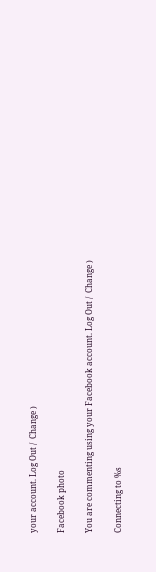your account. Log Out /  Change )

Facebook photo

You are commenting using your Facebook account. Log Out /  Change )

Connecting to %s